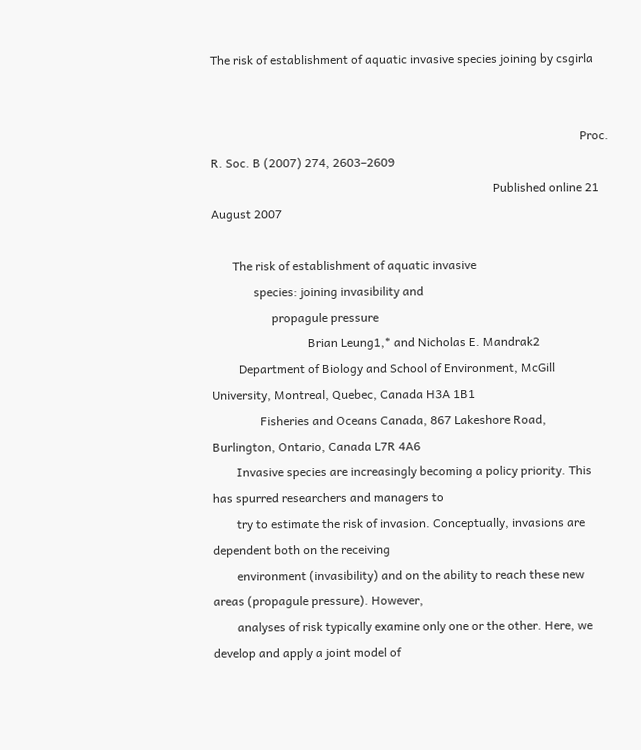The risk of establishment of aquatic invasive species joining by csgirla


                                                                                                                           Proc. R. Soc. B (2007) 274, 2603–2609
                                                                                              Published online 21 August 2007

       The risk of establishment of aquatic invasive
              species: joining invasibility and
                    propagule pressure
                                Brian Leung1,* and Nicholas E. Mandrak2
         Department of Biology and School of Environment, McGill University, Montreal, Quebec, Canada H3A 1B1
                Fisheries and Oceans Canada, 867 Lakeshore Road, Burlington, Ontario, Canada L7R 4A6
        Invasive species are increasingly becoming a policy priority. This has spurred researchers and managers to
        try to estimate the risk of invasion. Conceptually, invasions are dependent both on the receiving
        environment (invasibility) and on the ability to reach these new areas (propagule pressure). However,
        analyses of risk typically examine only one or the other. Here, we develop and apply a joint model of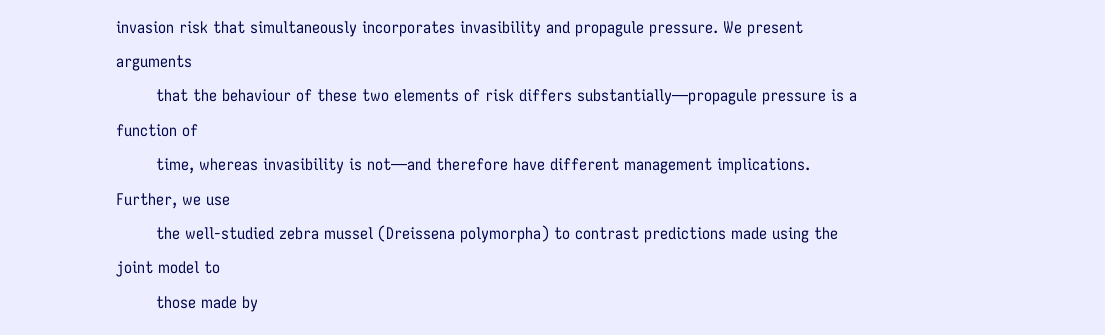invasion risk that simultaneously incorporates invasibility and propagule pressure. We present arguments
        that the behaviour of these two elements of risk differs substantially—propagule pressure is a function of
        time, whereas invasibility is not—and therefore have different management implications. Further, we use
        the well-studied zebra mussel (Dreissena polymorpha) to contrast predictions made using the joint model to
        those made by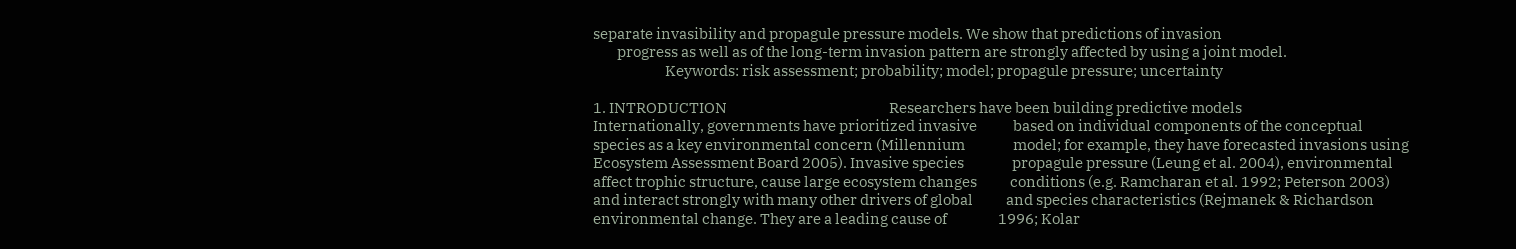separate invasibility and propagule pressure models. We show that predictions of invasion
        progress as well as of the long-term invasion pattern are strongly affected by using a joint model.
                        Keywords: risk assessment; probability; model; propagule pressure; uncertainty

1. INTRODUCTION                                                      Researchers have been building predictive models
Internationally, governments have prioritized invasive            based on individual components of the conceptual
species as a key environmental concern (Millennium                model; for example, they have forecasted invasions using
Ecosystem Assessment Board 2005). Invasive species                propagule pressure (Leung et al. 2004), environmental
affect trophic structure, cause large ecosystem changes           conditions (e.g. Ramcharan et al. 1992; Peterson 2003)
and interact strongly with many other drivers of global           and species characteristics (Rejmanek & Richardson
environmental change. They are a leading cause of                 1996; Kolar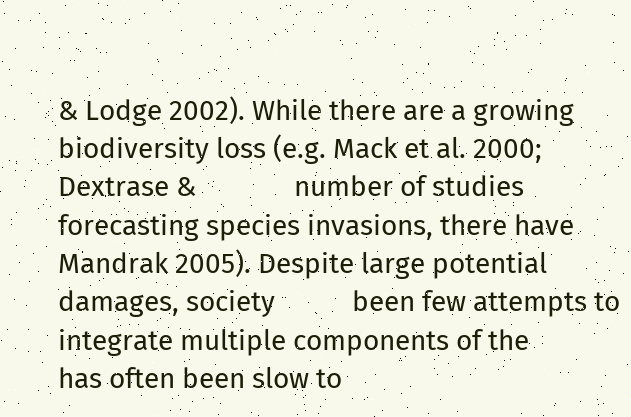& Lodge 2002). While there are a growing
biodiversity loss (e.g. Mack et al. 2000; Dextrase &              number of studies forecasting species invasions, there have
Mandrak 2005). Despite large potential damages, society           been few attempts to integrate multiple components of the
has often been slow to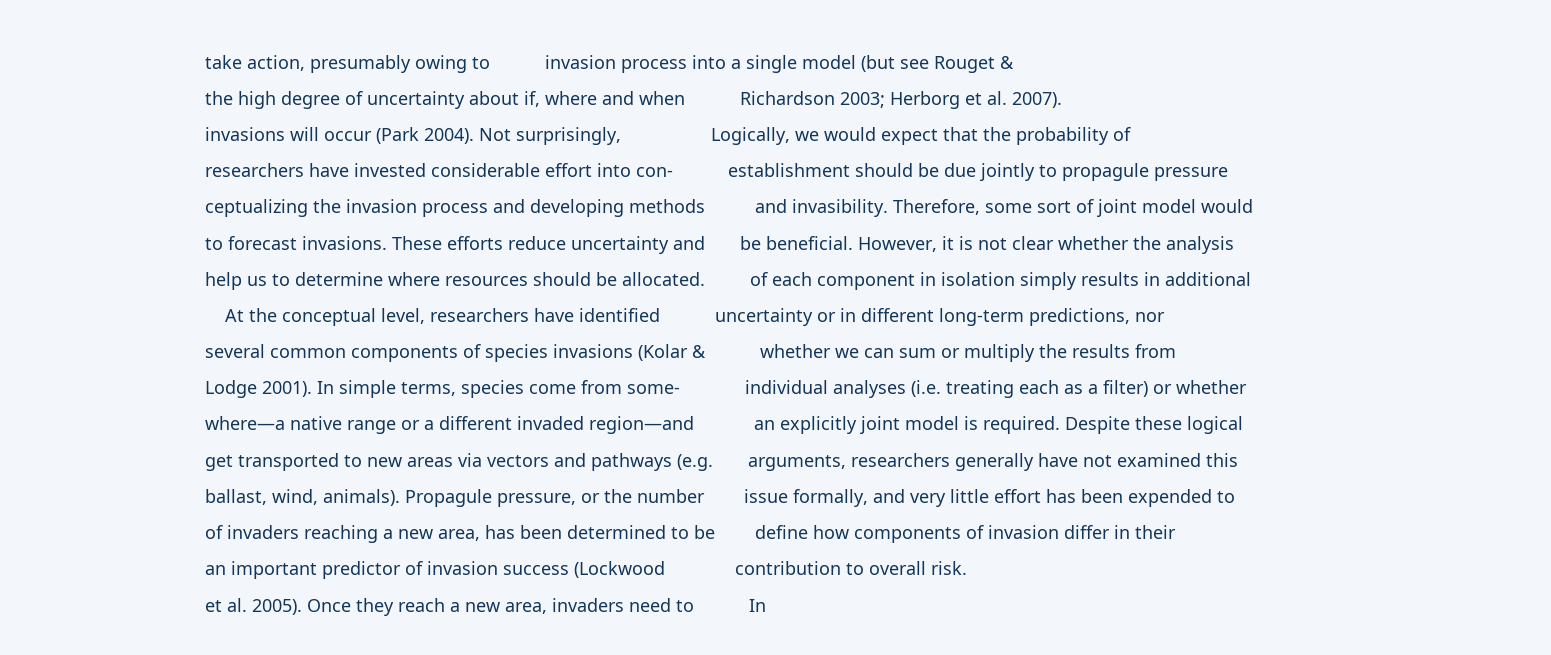take action, presumably owing to           invasion process into a single model (but see Rouget &
the high degree of uncertainty about if, where and when           Richardson 2003; Herborg et al. 2007).
invasions will occur (Park 2004). Not surprisingly,                  Logically, we would expect that the probability of
researchers have invested considerable effort into con-           establishment should be due jointly to propagule pressure
ceptualizing the invasion process and developing methods          and invasibility. Therefore, some sort of joint model would
to forecast invasions. These efforts reduce uncertainty and       be beneficial. However, it is not clear whether the analysis
help us to determine where resources should be allocated.         of each component in isolation simply results in additional
    At the conceptual level, researchers have identified           uncertainty or in different long-term predictions, nor
several common components of species invasions (Kolar &           whether we can sum or multiply the results from
Lodge 2001). In simple terms, species come from some-             individual analyses (i.e. treating each as a filter) or whether
where—a native range or a different invaded region—and            an explicitly joint model is required. Despite these logical
get transported to new areas via vectors and pathways (e.g.       arguments, researchers generally have not examined this
ballast, wind, animals). Propagule pressure, or the number        issue formally, and very little effort has been expended to
of invaders reaching a new area, has been determined to be        define how components of invasion differ in their
an important predictor of invasion success (Lockwood              contribution to overall risk.
et al. 2005). Once they reach a new area, invaders need to           In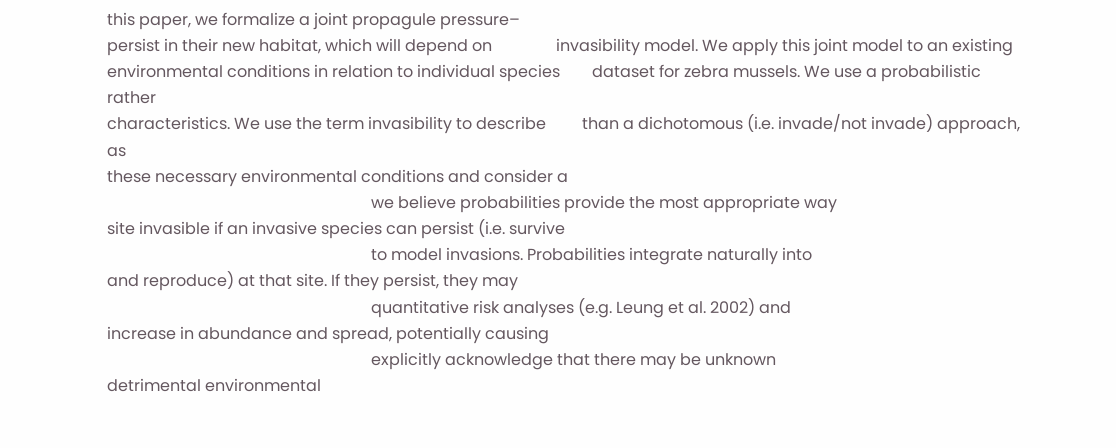this paper, we formalize a joint propagule pressure–
persist in their new habitat, which will depend on                invasibility model. We apply this joint model to an existing
environmental conditions in relation to individual species        dataset for zebra mussels. We use a probabilistic rather
characteristics. We use the term invasibility to describe         than a dichotomous (i.e. invade/not invade) approach, as
these necessary environmental conditions and consider a
                                                                  we believe probabilities provide the most appropriate way
site invasible if an invasive species can persist (i.e. survive
                                                                  to model invasions. Probabilities integrate naturally into
and reproduce) at that site. If they persist, they may
                                                                  quantitative risk analyses (e.g. Leung et al. 2002) and
increase in abundance and spread, potentially causing
                                                                  explicitly acknowledge that there may be unknown
detrimental environmental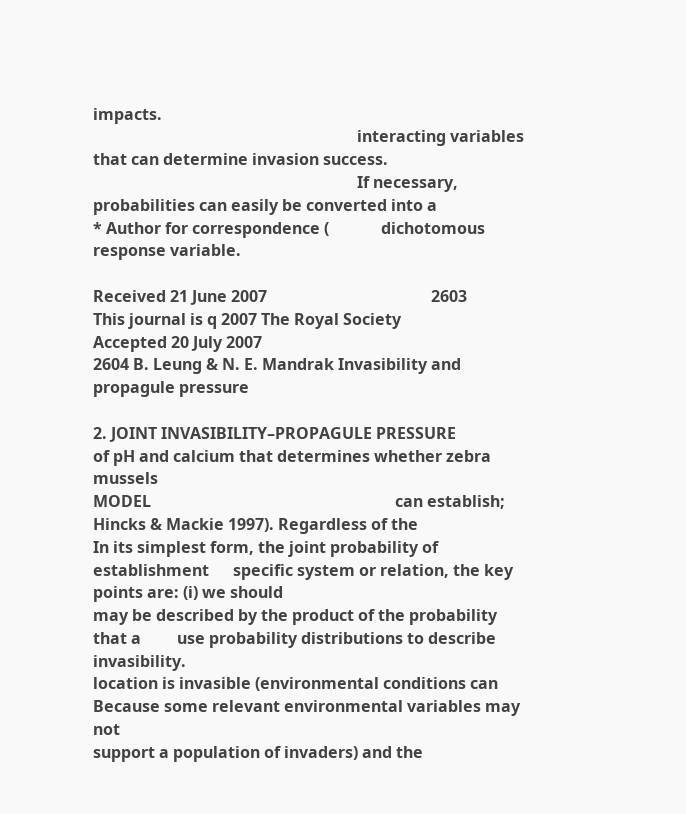impacts.
                                                                  interacting variables that can determine invasion success.
                                                                  If necessary, probabilities can easily be converted into a
* Author for correspondence (             dichotomous response variable.

Received 21 June 2007                                         2603                       This journal is q 2007 The Royal Society
Accepted 20 July 2007
2604 B. Leung & N. E. Mandrak Invasibility and propagule pressure

2. JOINT INVASIBILITY–PROPAGULE PRESSURE                          of pH and calcium that determines whether zebra mussels
MODEL                                                             can establish; Hincks & Mackie 1997). Regardless of the
In its simplest form, the joint probability of establishment      specific system or relation, the key points are: (i) we should
may be described by the product of the probability that a         use probability distributions to describe invasibility.
location is invasible (environmental conditions can               Because some relevant environmental variables may not
support a population of invaders) and the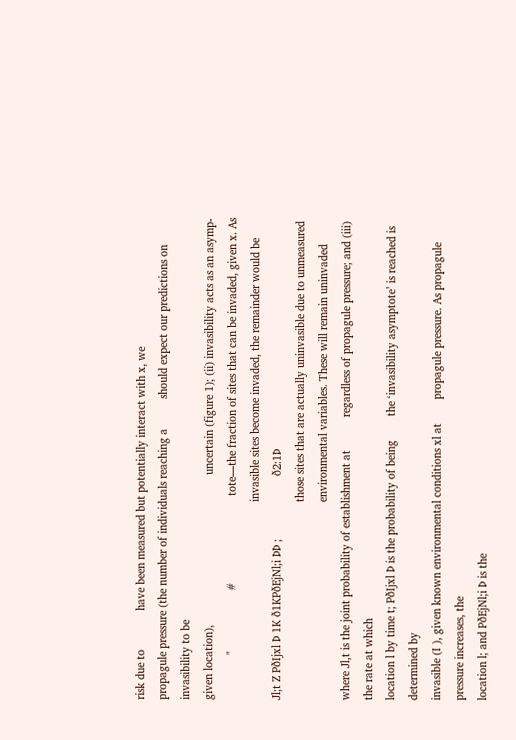risk due to             have been measured but potentially interact with x, we
propagule pressure (the number of individuals reaching a          should expect our predictions on invasibility to be
given location),                                                  uncertain (figure 1); (ii) invasibility acts as an asymp-
               "                    #                             tote—the fraction of sites that can be invaded, given x. As
                                                                  invasible sites become invaded, the remainder would be
Jl;t Z PðIjxl Þ 1K ð1KPðEjNl;i ÞÞ ;                     ð2:1Þ
                                                                  those sites that are actually uninvasible due to unmeasured
                                                                  environmental variables. These will remain uninvaded
where Jl,t is the joint probability of establishment at           regardless of propagule pressure; and (iii) the rate at which
location l by time t; PðIjxl Þ is the probability of being        the ‘invasibility asymptote’ is reached is determined by
invasible (I ), given known environmental conditions xl at        propagule pressure. As propagule pressure increases, the
location l; and PðEjNl;i Þ is the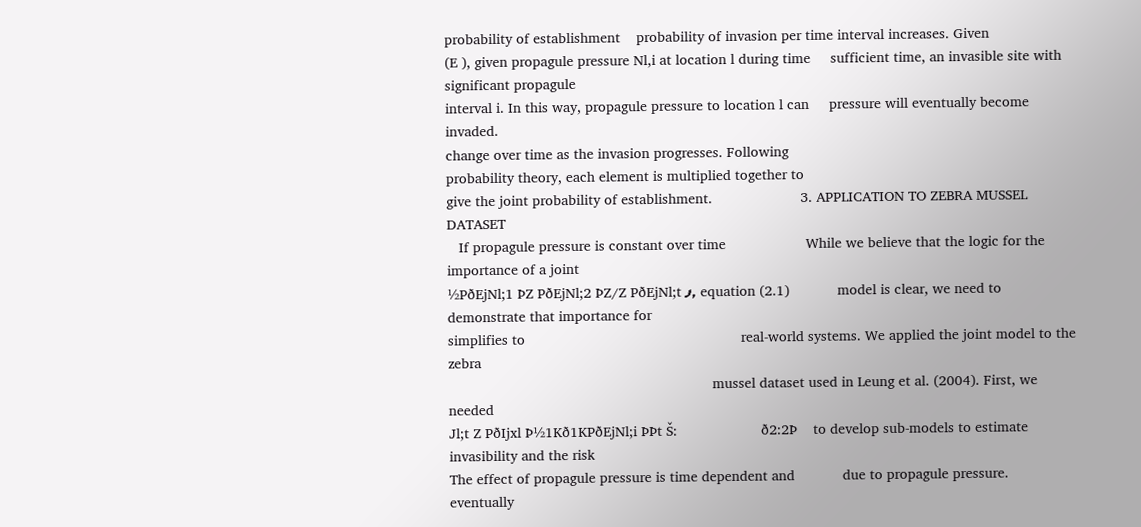probability of establishment    probability of invasion per time interval increases. Given
(E ), given propagule pressure Nl,i at location l during time     sufficient time, an invasible site with significant propagule
interval i. In this way, propagule pressure to location l can     pressure will eventually become invaded.
change over time as the invasion progresses. Following
probability theory, each element is multiplied together to
give the joint probability of establishment.                      3. APPLICATION TO ZEBRA MUSSEL DATASET
   If propagule pressure is constant over time                    While we believe that the logic for the importance of a joint
½PðEjNl;1 ÞZ PðEjNl;2 ÞZ/Z PðEjNl;t ފ, equation (2.1)            model is clear, we need to demonstrate that importance for
simplifies to                                                      real-world systems. We applied the joint model to the zebra
                                                                  mussel dataset used in Leung et al. (2004). First, we needed
Jl;t Z PðIjxl Þ½1Kð1KPðEjNl;i ÞÞt Š:                     ð2:2Þ    to develop sub-models to estimate invasibility and the risk
The effect of propagule pressure is time dependent and            due to propagule pressure.
eventually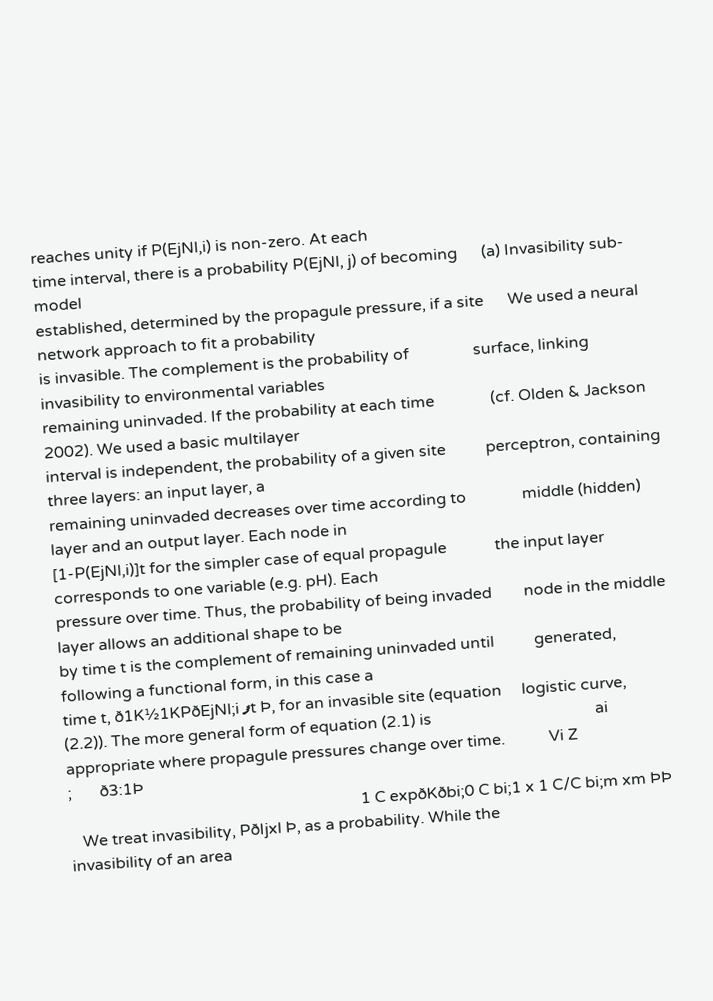reaches unity if P(EjNl,i) is non-zero. At each
time interval, there is a probability P(EjNl, j) of becoming      (a) Invasibility sub-model
established, determined by the propagule pressure, if a site      We used a neural network approach to fit a probability
is invasible. The complement is the probability of                surface, linking invasibility to environmental variables
remaining uninvaded. If the probability at each time              (cf. Olden & Jackson 2002). We used a basic multilayer
interval is independent, the probability of a given site          perceptron, containing three layers: an input layer, a
remaining uninvaded decreases over time according to              middle (hidden) layer and an output layer. Each node in
[1-P(EjNl,i)]t for the simpler case of equal propagule            the input layer corresponds to one variable (e.g. pH). Each
pressure over time. Thus, the probability of being invaded        node in the middle layer allows an additional shape to be
by time t is the complement of remaining uninvaded until          generated, following a functional form, in this case a
time t, ð1K½1KPðEjNl;i ފt Þ, for an invasible site (equation     logistic curve,
(2.2)). The more general form of equation (2.1) is                                         ai
appropriate where propagule pressures change over time.           Vi Z                                            ;       ð3:1Þ
                                                                         1 C expðKðbi;0 C bi;1 x 1 C/C bi;m xm ÞÞ
   We treat invasibility, PðIjxl Þ, as a probability. While the
invasibility of an area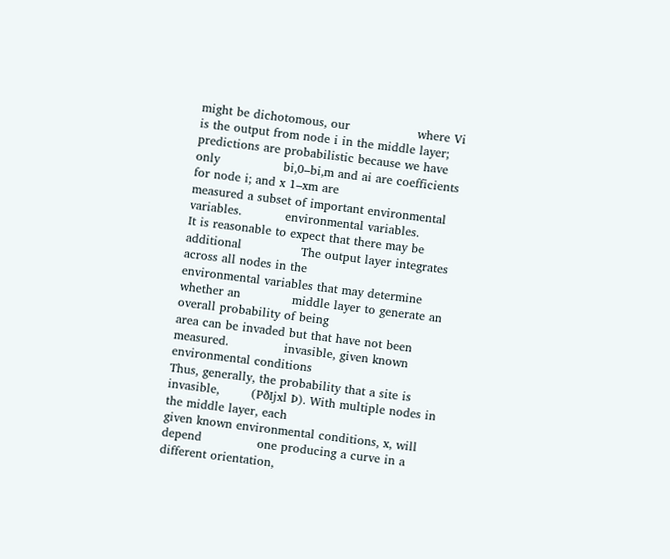might be dichotomous, our                 where Vi is the output from node i in the middle layer;
predictions are probabilistic because we have only                bi,0–bi,m and ai are coefficients for node i; and x 1–xm are
measured a subset of important environmental variables.           environmental variables.
It is reasonable to expect that there may be additional               The output layer integrates across all nodes in the
environmental variables that may determine whether an             middle layer to generate an overall probability of being
area can be invaded but that have not been measured.              invasible, given known environmental conditions
Thus, generally, the probability that a site is invasible,        (PðIjxl Þ). With multiple nodes in the middle layer, each
given known environmental conditions, x, will depend              one producing a curve in a different orientation,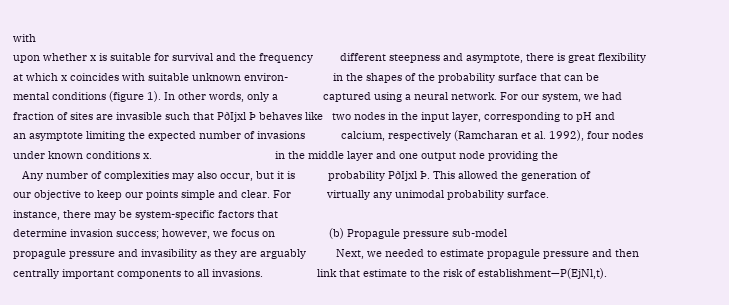with
upon whether x is suitable for survival and the frequency         different steepness and asymptote, there is great flexibility
at which x coincides with suitable unknown environ-               in the shapes of the probability surface that can be
mental conditions (figure 1). In other words, only a               captured using a neural network. For our system, we had
fraction of sites are invasible such that PðIjxl Þ behaves like   two nodes in the input layer, corresponding to pH and
an asymptote limiting the expected number of invasions            calcium, respectively (Ramcharan et al. 1992), four nodes
under known conditions x.                                         in the middle layer and one output node providing the
   Any number of complexities may also occur, but it is           probability PðIjxl Þ. This allowed the generation of
our objective to keep our points simple and clear. For            virtually any unimodal probability surface.
instance, there may be system-specific factors that
determine invasion success; however, we focus on                  (b) Propagule pressure sub-model
propagule pressure and invasibility as they are arguably          Next, we needed to estimate propagule pressure and then
centrally important components to all invasions.                  link that estimate to the risk of establishment—P(EjNl,t).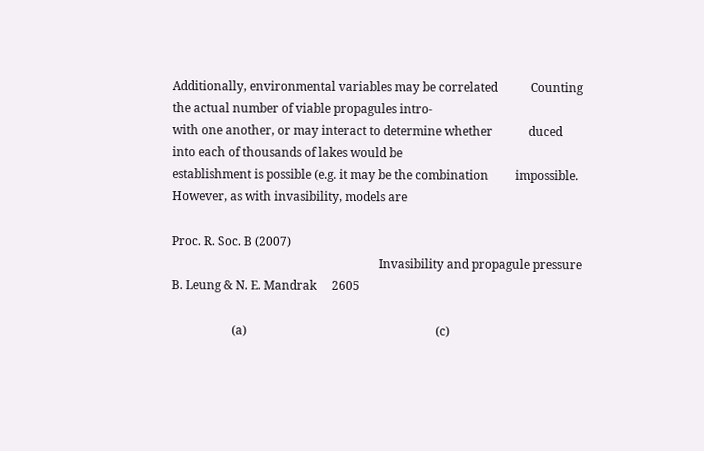Additionally, environmental variables may be correlated           Counting the actual number of viable propagules intro-
with one another, or may interact to determine whether            duced into each of thousands of lakes would be
establishment is possible (e.g. it may be the combination         impossible. However, as with invasibility, models are

Proc. R. Soc. B (2007)
                                                                     Invasibility and propagule pressure   B. Leung & N. E. Mandrak     2605

                    (a)                                                               (c)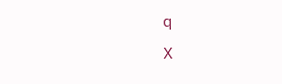q                                                 X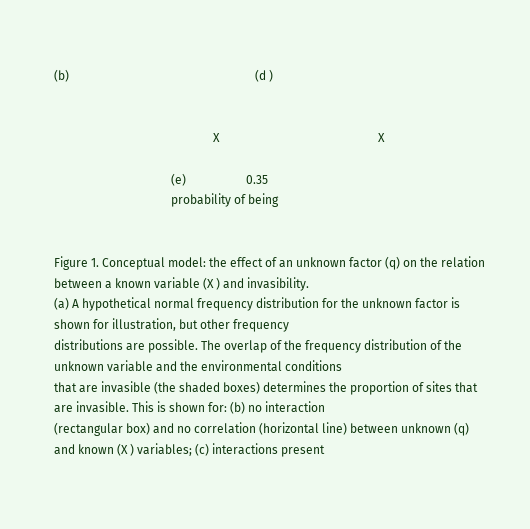(b)                                                              (d )


                                                     X                                                     X

                                       (e)                    0.35
                                       probability of being


Figure 1. Conceptual model: the effect of an unknown factor (q) on the relation between a known variable (X ) and invasibility.
(a) A hypothetical normal frequency distribution for the unknown factor is shown for illustration, but other frequency
distributions are possible. The overlap of the frequency distribution of the unknown variable and the environmental conditions
that are invasible (the shaded boxes) determines the proportion of sites that are invasible. This is shown for: (b) no interaction
(rectangular box) and no correlation (horizontal line) between unknown (q) and known (X ) variables; (c) interactions present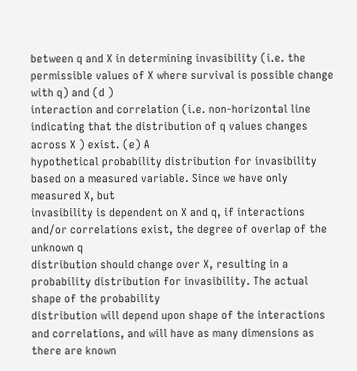between q and X in determining invasibility (i.e. the permissible values of X where survival is possible change with q) and (d )
interaction and correlation (i.e. non-horizontal line indicating that the distribution of q values changes across X ) exist. (e) A
hypothetical probability distribution for invasibility based on a measured variable. Since we have only measured X, but
invasibility is dependent on X and q, if interactions and/or correlations exist, the degree of overlap of the unknown q
distribution should change over X, resulting in a probability distribution for invasibility. The actual shape of the probability
distribution will depend upon shape of the interactions and correlations, and will have as many dimensions as there are known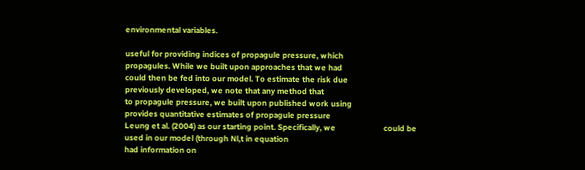environmental variables.

useful for providing indices of propagule pressure, which                         propagules. While we built upon approaches that we had
could then be fed into our model. To estimate the risk due                        previously developed, we note that any method that
to propagule pressure, we built upon published work using                         provides quantitative estimates of propagule pressure
Leung et al. (2004) as our starting point. Specifically, we                        could be used in our model (through Nl,t in equation
had information on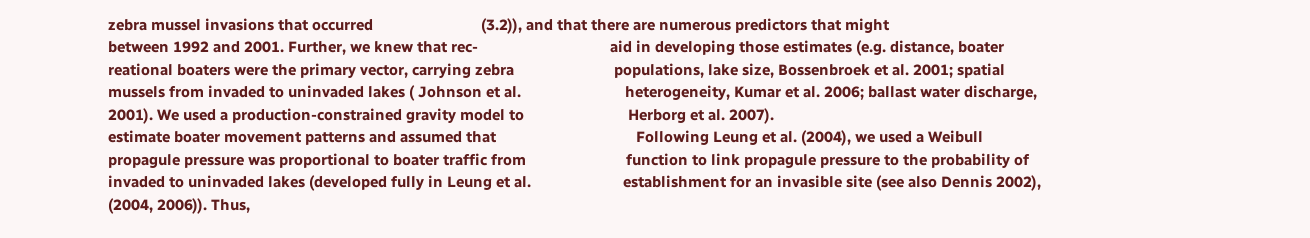zebra mussel invasions that occurred                           (3.2)), and that there are numerous predictors that might
between 1992 and 2001. Further, we knew that rec-                                 aid in developing those estimates (e.g. distance, boater
reational boaters were the primary vector, carrying zebra                         populations, lake size, Bossenbroek et al. 2001; spatial
mussels from invaded to uninvaded lakes ( Johnson et al.                          heterogeneity, Kumar et al. 2006; ballast water discharge,
2001). We used a production-constrained gravity model to                          Herborg et al. 2007).
estimate boater movement patterns and assumed that                                   Following Leung et al. (2004), we used a Weibull
propagule pressure was proportional to boater traffic from                         function to link propagule pressure to the probability of
invaded to uninvaded lakes (developed fully in Leung et al.                       establishment for an invasible site (see also Dennis 2002),
(2004, 2006)). Thus,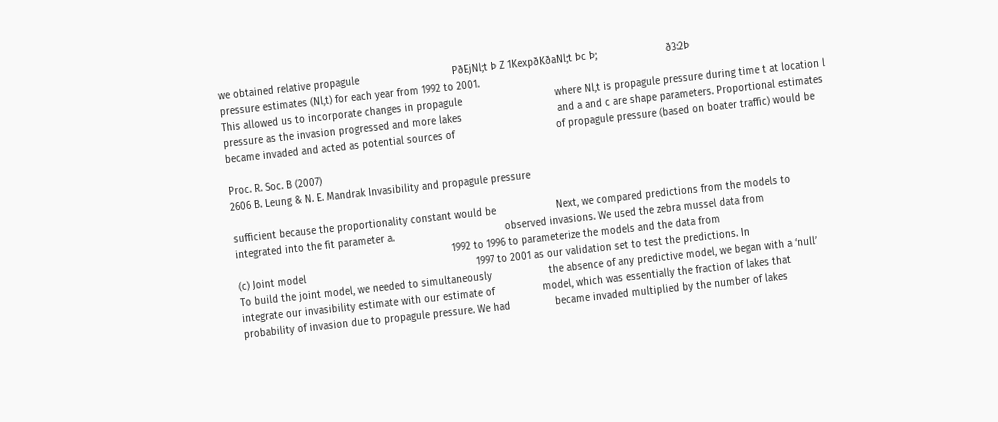we obtained relative propagule                               PðEjNl;t Þ Z 1KexpðKðaNl;t Þc Þ;                       ð3:2Þ
pressure estimates (Nl,t) for each year from 1992 to 2001.
This allowed us to incorporate changes in propagule                               where Nl,t is propagule pressure during time t at location l
pressure as the invasion progressed and more lakes                                and a and c are shape parameters. Proportional estimates
became invaded and acted as potential sources of                                  of propagule pressure (based on boater traffic) would be

Proc. R. Soc. B (2007)
2606 B. Leung & N. E. Mandrak Invasibility and propagule pressure

sufficient because the proportionality constant would be                    Next, we compared predictions from the models to
integrated into the fit parameter a.                                     observed invasions. We used the zebra mussel data from
                                                                        1992 to 1996 to parameterize the models and the data from
(c) Joint model                                                         1997 to 2001 as our validation set to test the predictions. In
To build the joint model, we needed to simultaneously                   the absence of any predictive model, we began with a ‘null’
integrate our invasibility estimate with our estimate of                model, which was essentially the fraction of lakes that
probability of invasion due to propagule pressure. We had               became invaded multiplied by the number of lakes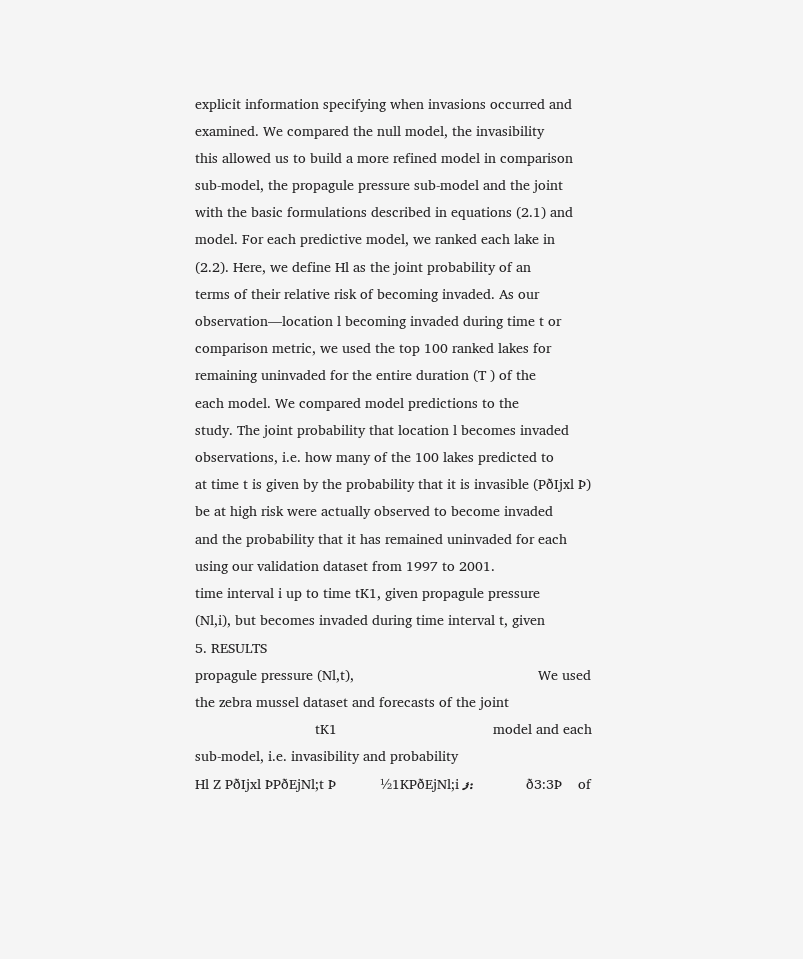explicit information specifying when invasions occurred and             examined. We compared the null model, the invasibility
this allowed us to build a more refined model in comparison              sub-model, the propagule pressure sub-model and the joint
with the basic formulations described in equations (2.1) and            model. For each predictive model, we ranked each lake in
(2.2). Here, we define Hl as the joint probability of an                 terms of their relative risk of becoming invaded. As our
observation—location l becoming invaded during time t or                comparison metric, we used the top 100 ranked lakes for
remaining uninvaded for the entire duration (T ) of the                 each model. We compared model predictions to the
study. The joint probability that location l becomes invaded            observations, i.e. how many of the 100 lakes predicted to
at time t is given by the probability that it is invasible (PðIjxl Þ)   be at high risk were actually observed to become invaded
and the probability that it has remained uninvaded for each             using our validation dataset from 1997 to 2001.
time interval i up to time tK1, given propagule pressure
(Nl,i), but becomes invaded during time interval t, given               5. RESULTS
propagule pressure (Nl,t),                                              We used the zebra mussel dataset and forecasts of the joint
                              tK1                                       model and each sub-model, i.e. invasibility and probability
Hl Z PðIjxl ÞPðEjNl;t Þ           ½1KPðEjNl;i ފ:              ð3:3Þ    of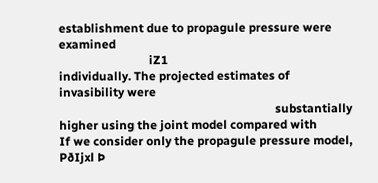establishment due to propagule pressure were examined
                              iZ1                                       individually. The projected estimates of invasibility were
                                                                        substantially higher using the joint model compared with
If we consider only the propagule pressure model, PðIjxl Þ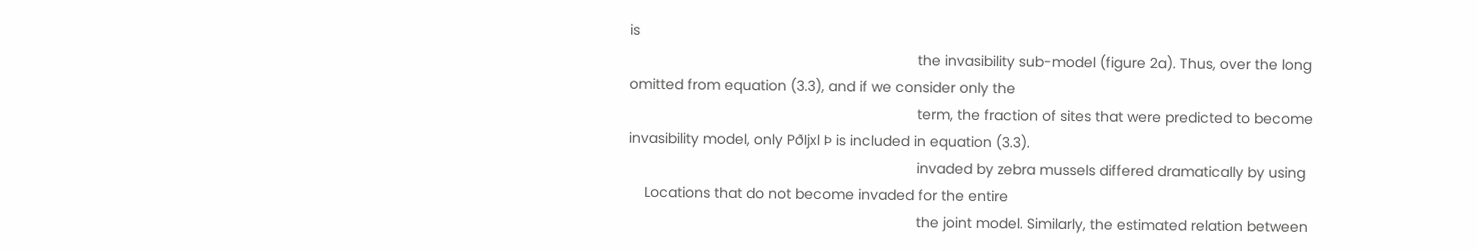is
                                                                        the invasibility sub-model (figure 2a). Thus, over the long
omitted from equation (3.3), and if we consider only the
                                                                        term, the fraction of sites that were predicted to become
invasibility model, only PðIjxl Þ is included in equation (3.3).
                                                                        invaded by zebra mussels differed dramatically by using
    Locations that do not become invaded for the entire
                                                                        the joint model. Similarly, the estimated relation between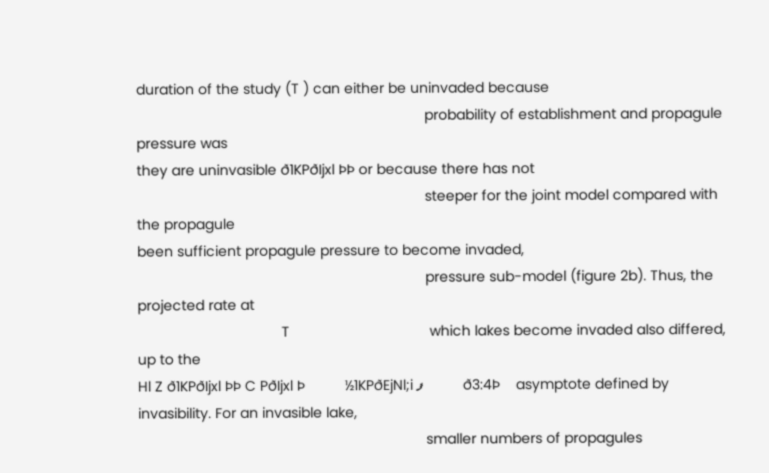duration of the study (T ) can either be uninvaded because
                                                                        probability of establishment and propagule pressure was
they are uninvasible ð1KPðIjxl ÞÞ or because there has not
                                                                        steeper for the joint model compared with the propagule
been sufficient propagule pressure to become invaded,
                                                                        pressure sub-model (figure 2b). Thus, the projected rate at
                                    T                                   which lakes become invaded also differed, up to the
Hl Z ð1KPðIjxl ÞÞ C PðIjxl Þ          ½1KPðEjNl;i ފ           ð3:4Þ    asymptote defined by invasibility. For an invasible lake,
                                                                        smaller numbers of propagules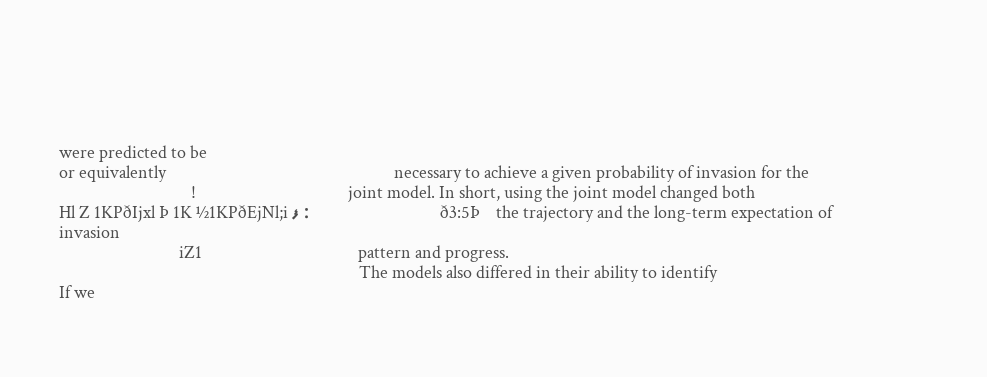were predicted to be
or equivalently                                                         necessary to achieve a given probability of invasion for the
                                 !                                      joint model. In short, using the joint model changed both
Hl Z 1KPðIjxl Þ 1K ½1KPðEjNl;i ފ :                            ð3:5Þ    the trajectory and the long-term expectation of invasion
                              iZ1                                       pattern and progress.
                                                                           The models also differed in their ability to identify
If we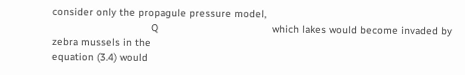consider only the propagule pressure model,
                                 Q                                      which lakes would become invaded by zebra mussels in the
equation (3.4) would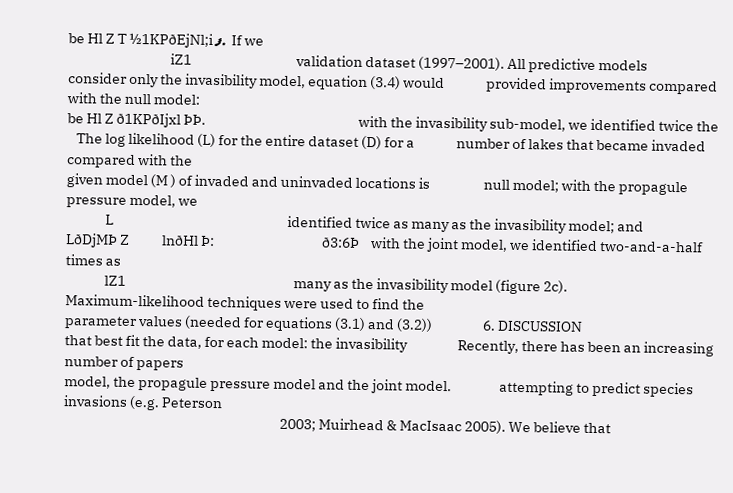be Hl Z T ½1KPðEjNl;i ފ. If we
                                  iZ1                                   validation dataset (1997–2001). All predictive models
consider only the invasibility model, equation (3.4) would              provided improvements compared with the null model:
be Hl Z ð1KPðIjxl ÞÞ.                                                   with the invasibility sub-model, we identified twice the
   The log likelihood (L) for the entire dataset (D) for a              number of lakes that became invaded compared with the
given model (M ) of invaded and uninvaded locations is                  null model; with the propagule pressure model, we
             L                                                          identified twice as many as the invasibility model; and
LðDjMÞ Z           lnðHl Þ:                                    ð3:6Þ    with the joint model, we identified two-and-a-half times as
             lZ1                                                        many as the invasibility model (figure 2c).
Maximum-likelihood techniques were used to find the
parameter values (needed for equations (3.1) and (3.2))                 6. DISCUSSION
that best fit the data, for each model: the invasibility                 Recently, there has been an increasing number of papers
model, the propagule pressure model and the joint model.                attempting to predict species invasions (e.g. Peterson
                                                                        2003; Muirhead & MacIsaac 2005). We believe that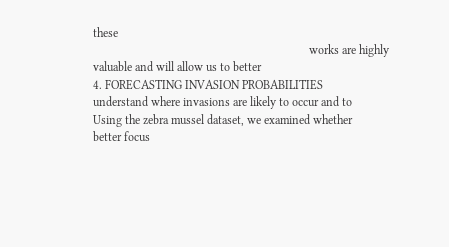these
                                                                        works are highly valuable and will allow us to better
4. FORECASTING INVASION PROBABILITIES                                   understand where invasions are likely to occur and to
Using the zebra mussel dataset, we examined whether                     better focus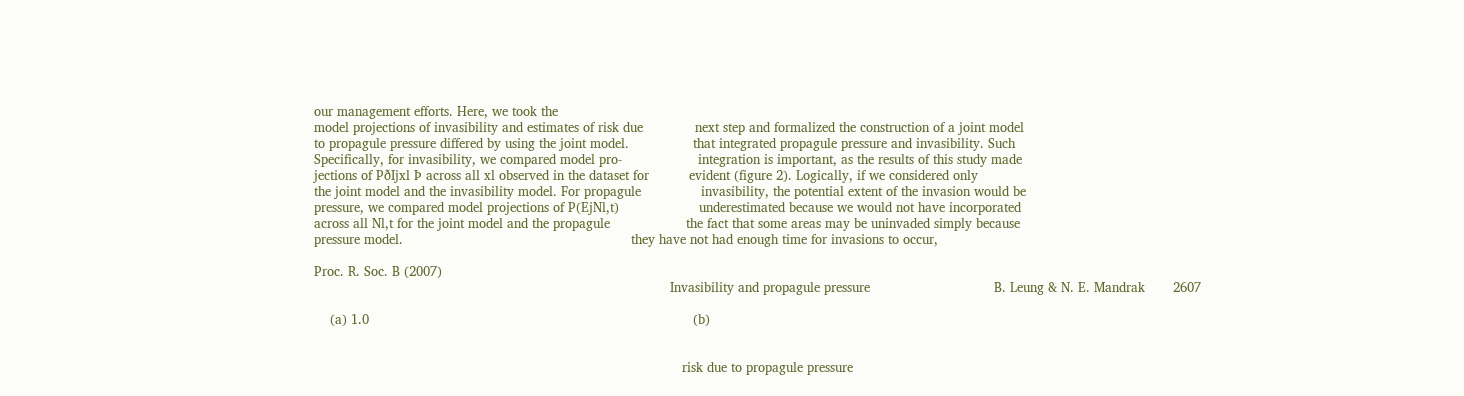our management efforts. Here, we took the
model projections of invasibility and estimates of risk due             next step and formalized the construction of a joint model
to propagule pressure differed by using the joint model.                that integrated propagule pressure and invasibility. Such
Specifically, for invasibility, we compared model pro-                   integration is important, as the results of this study made
jections of PðIjxl Þ across all xl observed in the dataset for          evident (figure 2). Logically, if we considered only
the joint model and the invasibility model. For propagule               invasibility, the potential extent of the invasion would be
pressure, we compared model projections of P(EjNl,t)                    underestimated because we would not have incorporated
across all Nl,t for the joint model and the propagule                   the fact that some areas may be uninvaded simply because
pressure model.                                                         they have not had enough time for invasions to occur,

Proc. R. Soc. B (2007)
                                                                                         Invasibility and propagule pressure                               B. Leung & N. E. Mandrak       2607

    (a) 1.0                                                                                 (b)


                                                                                            risk due to propagule pressure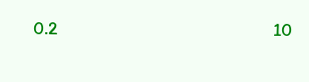0.2                                                      10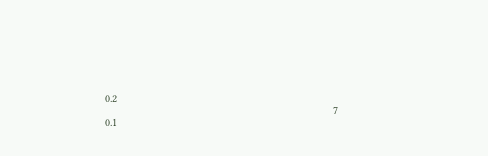0.2
                                                                            7                                                0.1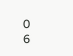0                                                    6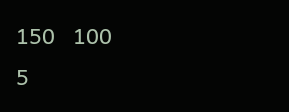150   100                                       5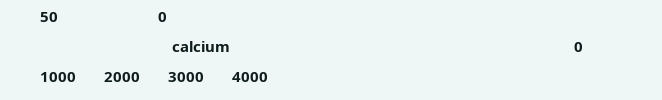50                         0
                                 calcium                                                                                      0            1000       2000       3000       4000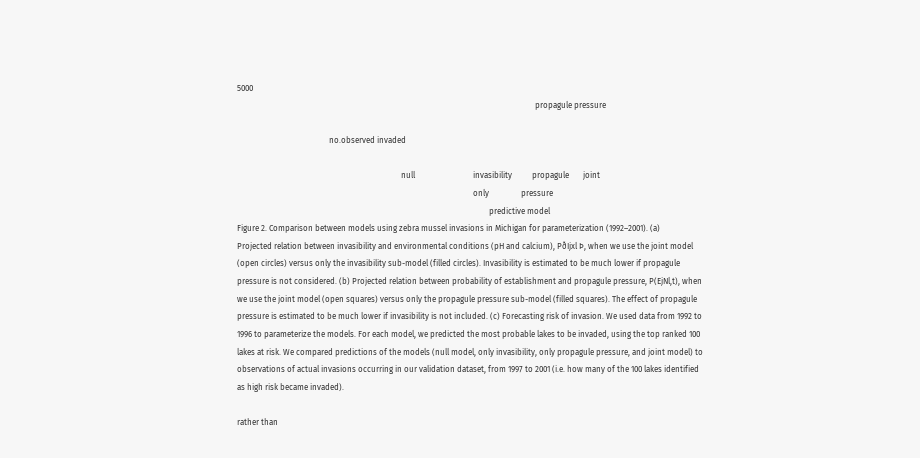5000
                                                                                                                                                     propagule pressure

                                              no.observed invaded

                                                                                  null                             invasibility          propagule       joint
                                                                                                                      only                pressure
                                                                                                                              predictive model
Figure 2. Comparison between models using zebra mussel invasions in Michigan for parameterization (1992–2001). (a)
Projected relation between invasibility and environmental conditions (pH and calcium), PðIjxl Þ, when we use the joint model
(open circles) versus only the invasibility sub-model (filled circles). Invasibility is estimated to be much lower if propagule
pressure is not considered. (b) Projected relation between probability of establishment and propagule pressure, P(EjNl,t), when
we use the joint model (open squares) versus only the propagule pressure sub-model (filled squares). The effect of propagule
pressure is estimated to be much lower if invasibility is not included. (c) Forecasting risk of invasion. We used data from 1992 to
1996 to parameterize the models. For each model, we predicted the most probable lakes to be invaded, using the top ranked 100
lakes at risk. We compared predictions of the models (null model, only invasibility, only propagule pressure, and joint model) to
observations of actual invasions occurring in our validation dataset, from 1997 to 2001 (i.e. how many of the 100 lakes identified
as high risk became invaded).

rather than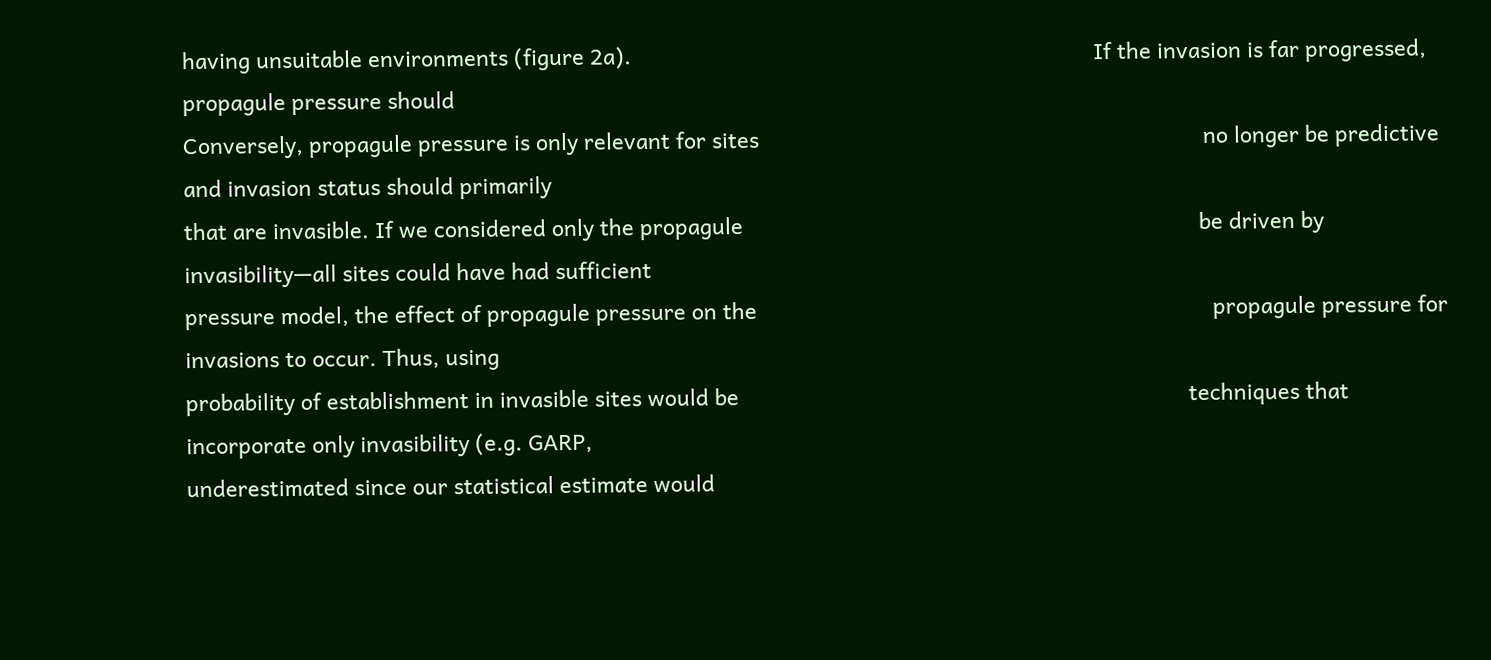having unsuitable environments (figure 2a).                                                                             If the invasion is far progressed, propagule pressure should
Conversely, propagule pressure is only relevant for sites                                                                          no longer be predictive and invasion status should primarily
that are invasible. If we considered only the propagule                                                                            be driven by invasibility—all sites could have had sufficient
pressure model, the effect of propagule pressure on the                                                                            propagule pressure for invasions to occur. Thus, using
probability of establishment in invasible sites would be                                                                           techniques that incorporate only invasibility (e.g. GARP,
underestimated since our statistical estimate would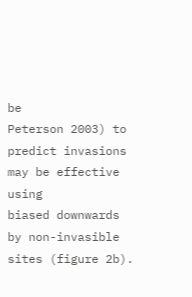be                                                                             Peterson 2003) to predict invasions may be effective using
biased downwards by non-invasible sites (figure 2b).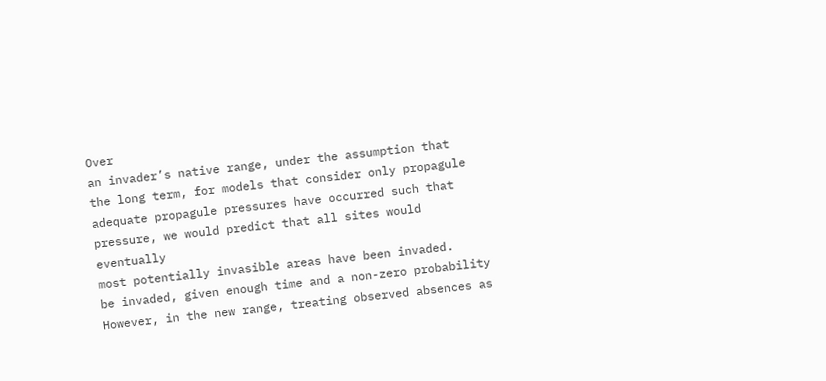Over                                                                           an invader’s native range, under the assumption that
the long term, for models that consider only propagule                                                                             adequate propagule pressures have occurred such that
pressure, we would predict that all sites would eventually                                                                         most potentially invasible areas have been invaded.
be invaded, given enough time and a non-zero probability                                                                           However, in the new range, treating observed absences as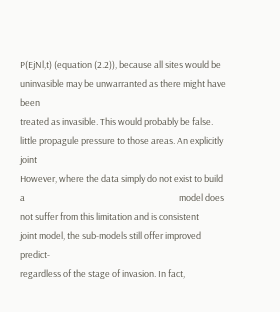P(EjNl,t) (equation (2.2)), because all sites would be                                                                             uninvasible may be unwarranted as there might have been
treated as invasible. This would probably be false.                                                                                little propagule pressure to those areas. An explicitly joint
However, where the data simply do not exist to build a                                                                             model does not suffer from this limitation and is consistent
joint model, the sub-models still offer improved predict-                                                                          regardless of the stage of invasion. In fact,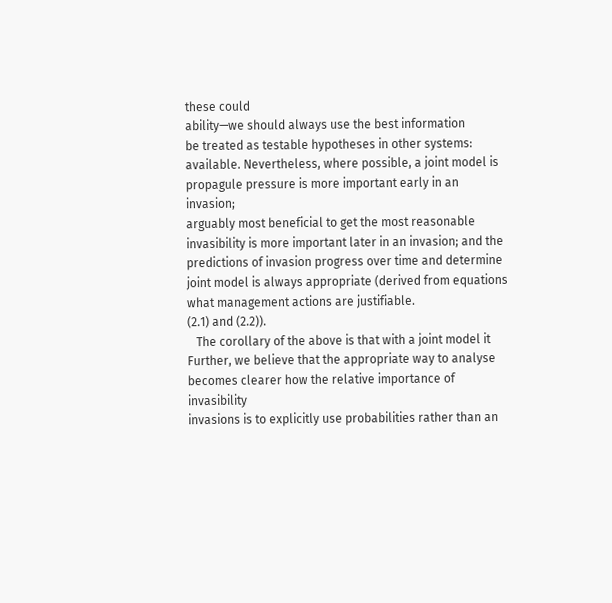these could
ability—we should always use the best information                                                                                  be treated as testable hypotheses in other systems:
available. Nevertheless, where possible, a joint model is                                                                          propagule pressure is more important early in an invasion;
arguably most beneficial to get the most reasonable                                                                                 invasibility is more important later in an invasion; and the
predictions of invasion progress over time and determine                                                                           joint model is always appropriate (derived from equations
what management actions are justifiable.                                                                                            (2.1) and (2.2)).
   The corollary of the above is that with a joint model it                                                                            Further, we believe that the appropriate way to analyse
becomes clearer how the relative importance of invasibility                                                                        invasions is to explicitly use probabilities rather than an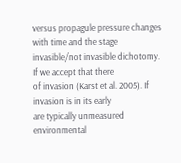versus propagule pressure changes with time and the stage                                                                          invasible/not invasible dichotomy. If we accept that there
of invasion (Karst et al. 2005). If invasion is in its early                                                                       are typically unmeasured environmental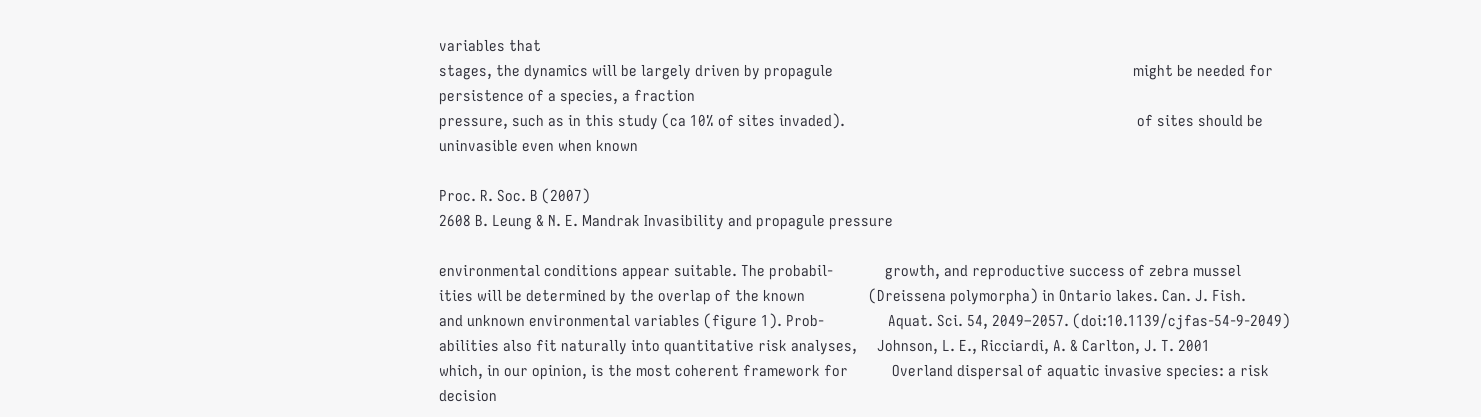variables that
stages, the dynamics will be largely driven by propagule                                                                           might be needed for persistence of a species, a fraction
pressure, such as in this study (ca 10% of sites invaded).                                                                         of sites should be uninvasible even when known

Proc. R. Soc. B (2007)
2608 B. Leung & N. E. Mandrak Invasibility and propagule pressure

environmental conditions appear suitable. The probabil-             growth, and reproductive success of zebra mussel
ities will be determined by the overlap of the known                (Dreissena polymorpha) in Ontario lakes. Can. J. Fish.
and unknown environmental variables (figure 1). Prob-                Aquat. Sci. 54, 2049–2057. (doi:10.1139/cjfas-54-9-2049)
abilities also fit naturally into quantitative risk analyses,     Johnson, L. E., Ricciardi, A. & Carlton, J. T. 2001
which, in our opinion, is the most coherent framework for           Overland dispersal of aquatic invasive species: a risk
decision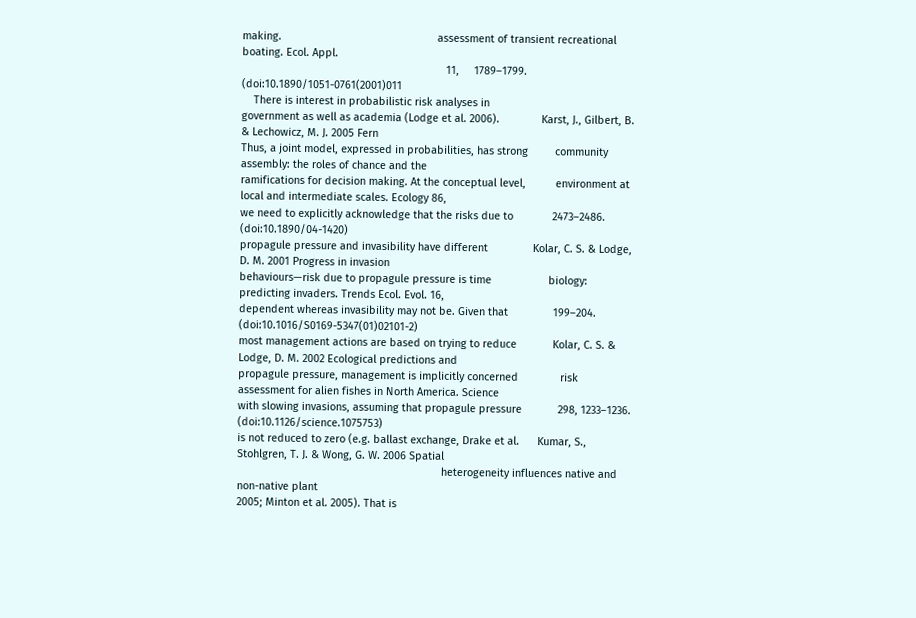making.                                                    assessment of transient recreational boating. Ecol. Appl.
                                                                    11,     1789–1799.      (doi:10.1890/1051-0761(2001)011
    There is interest in probabilistic risk analyses in
government as well as academia (Lodge et al. 2006).              Karst, J., Gilbert, B. & Lechowicz, M. J. 2005 Fern
Thus, a joint model, expressed in probabilities, has strong         community assembly: the roles of chance and the
ramifications for decision making. At the conceptual level,          environment at local and intermediate scales. Ecology 86,
we need to explicitly acknowledge that the risks due to             2473–2486. (doi:10.1890/04-1420)
propagule pressure and invasibility have different               Kolar, C. S. & Lodge, D. M. 2001 Progress in invasion
behaviours—risk due to propagule pressure is time                   biology: predicting invaders. Trends Ecol. Evol. 16,
dependent whereas invasibility may not be. Given that               199–204. (doi:10.1016/S0169-5347(01)02101-2)
most management actions are based on trying to reduce            Kolar, C. S. & Lodge, D. M. 2002 Ecological predictions and
propagule pressure, management is implicitly concerned              risk assessment for alien fishes in North America. Science
with slowing invasions, assuming that propagule pressure            298, 1233–1236. (doi:10.1126/science.1075753)
is not reduced to zero (e.g. ballast exchange, Drake et al.      Kumar, S., Stohlgren, T. J. & Wong, G. W. 2006 Spatial
                                                                    heterogeneity influences native and non-native plant
2005; Minton et al. 2005). That is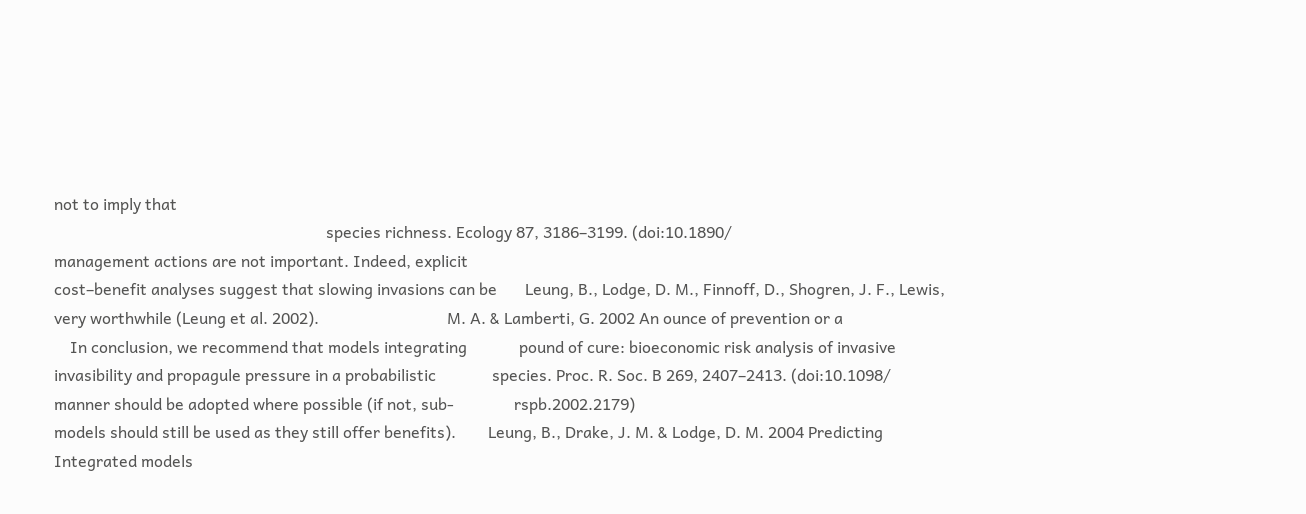not to imply that
                                                                    species richness. Ecology 87, 3186–3199. (doi:10.1890/
management actions are not important. Indeed, explicit
cost–benefit analyses suggest that slowing invasions can be       Leung, B., Lodge, D. M., Finnoff, D., Shogren, J. F., Lewis,
very worthwhile (Leung et al. 2002).                                M. A. & Lamberti, G. 2002 An ounce of prevention or a
    In conclusion, we recommend that models integrating             pound of cure: bioeconomic risk analysis of invasive
invasibility and propagule pressure in a probabilistic              species. Proc. R. Soc. B 269, 2407–2413. (doi:10.1098/
manner should be adopted where possible (if not, sub-               rspb.2002.2179)
models should still be used as they still offer benefits).        Leung, B., Drake, J. M. & Lodge, D. M. 2004 Predicting
Integrated models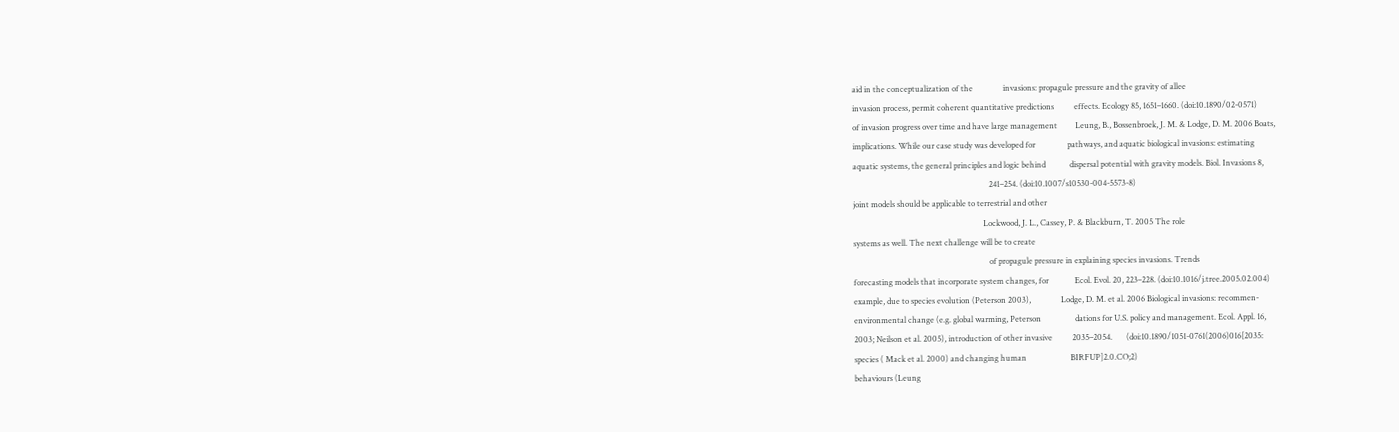aid in the conceptualization of the               invasions: propagule pressure and the gravity of allee
invasion process, permit coherent quantitative predictions          effects. Ecology 85, 1651–1660. (doi:10.1890/02-0571)
of invasion progress over time and have large management         Leung, B., Bossenbroek, J. M. & Lodge, D. M. 2006 Boats,
implications. While our case study was developed for                pathways, and aquatic biological invasions: estimating
aquatic systems, the general principles and logic behind            dispersal potential with gravity models. Biol. Invasions 8,
                                                                    241–254. (doi:10.1007/s10530-004-5573-8)
joint models should be applicable to terrestrial and other
                                                                 Lockwood, J. L., Cassey, P. & Blackburn, T. 2005 The role
systems as well. The next challenge will be to create
                                                                    of propagule pressure in explaining species invasions. Trends
forecasting models that incorporate system changes, for             Ecol. Evol. 20, 223–228. (doi:10.1016/j.tree.2005.02.004)
example, due to species evolution (Peterson 2003),               Lodge, D. M. et al. 2006 Biological invasions: recommen-
environmental change (e.g. global warming, Peterson                 dations for U.S. policy and management. Ecol. Appl. 16,
2003; Neilson et al. 2005), introduction of other invasive          2035–2054.       (doi:10.1890/1051-0761(2006)016[2035:
species ( Mack et al. 2000) and changing human                      BIRFUP]2.0.CO;2)
behaviours (Leung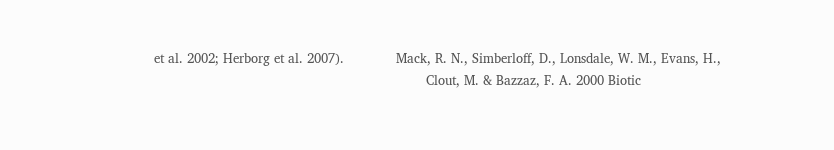et al. 2002; Herborg et al. 2007).             Mack, R. N., Simberloff, D., Lonsdale, W. M., Evans, H.,
                                                                    Clout, M. & Bazzaz, F. A. 2000 Biotic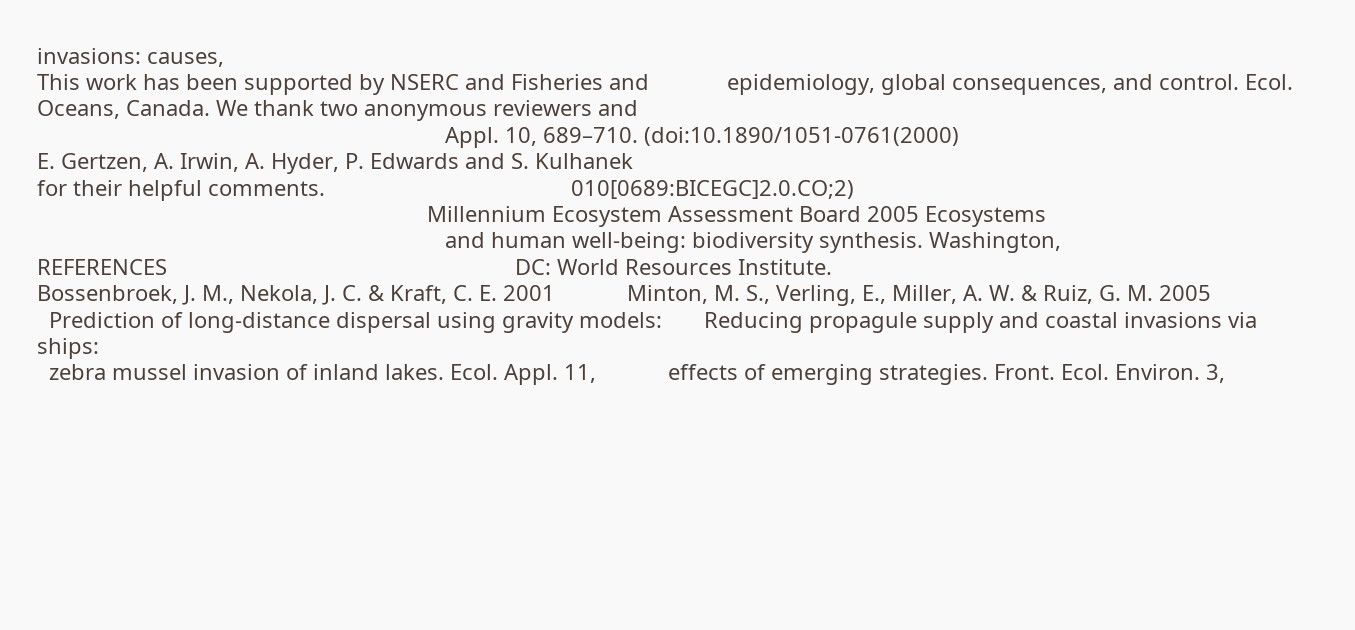invasions: causes,
This work has been supported by NSERC and Fisheries and             epidemiology, global consequences, and control. Ecol.
Oceans, Canada. We thank two anonymous reviewers and
                                                                    Appl. 10, 689–710. (doi:10.1890/1051-0761(2000)
E. Gertzen, A. Irwin, A. Hyder, P. Edwards and S. Kulhanek
for their helpful comments.                                         010[0689:BICEGC]2.0.CO;2)
                                                                 Millennium Ecosystem Assessment Board 2005 Ecosystems
                                                                    and human well-being: biodiversity synthesis. Washington,
REFERENCES                                                          DC: World Resources Institute.
Bossenbroek, J. M., Nekola, J. C. & Kraft, C. E. 2001            Minton, M. S., Verling, E., Miller, A. W. & Ruiz, G. M. 2005
  Prediction of long-distance dispersal using gravity models:       Reducing propagule supply and coastal invasions via ships:
  zebra mussel invasion of inland lakes. Ecol. Appl. 11,            effects of emerging strategies. Front. Ecol. Environ. 3,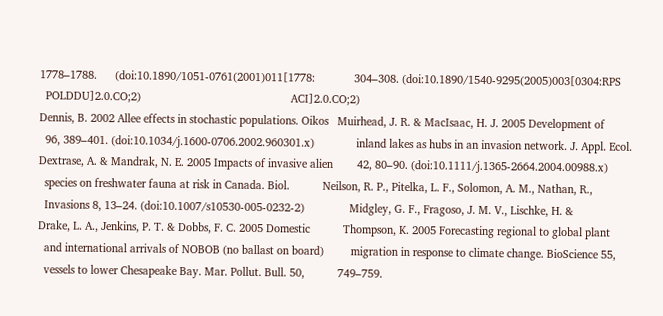1778–1788.      (doi:10.1890/1051-0761(2001)011[1778:             304–308. (doi:10.1890/1540-9295(2005)003[0304:RPS
  POLDDU]2.0.CO;2)                                                  ACI]2.0.CO;2)
Dennis, B. 2002 Allee effects in stochastic populations. Oikos   Muirhead, J. R. & MacIsaac, H. J. 2005 Development of
  96, 389–401. (doi:10.1034/j.1600-0706.2002.960301.x)              inland lakes as hubs in an invasion network. J. Appl. Ecol.
Dextrase, A. & Mandrak, N. E. 2005 Impacts of invasive alien        42, 80–90. (doi:10.1111/j.1365-2664.2004.00988.x)
  species on freshwater fauna at risk in Canada. Biol.           Neilson, R. P., Pitelka, L. F., Solomon, A. M., Nathan, R.,
  Invasions 8, 13–24. (doi:10.1007/s10530-005-0232-2)               Midgley, G. F., Fragoso, J. M. V., Lischke, H. &
Drake, L. A., Jenkins, P. T. & Dobbs, F. C. 2005 Domestic           Thompson, K. 2005 Forecasting regional to global plant
  and international arrivals of NOBOB (no ballast on board)         migration in response to climate change. BioScience 55,
  vessels to lower Chesapeake Bay. Mar. Pollut. Bull. 50,           749–759.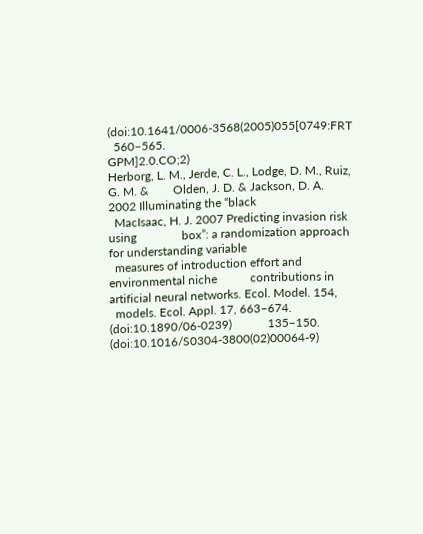(doi:10.1641/0006-3568(2005)055[0749:FRT
  560–565.                                                          GPM]2.0.CO;2)
Herborg, L. M., Jerde, C. L., Lodge, D. M., Ruiz, G. M. &        Olden, J. D. & Jackson, D. A. 2002 Illuminating the “black
  MacIsaac, H. J. 2007 Predicting invasion risk using               box”: a randomization approach for understanding variable
  measures of introduction effort and environmental niche           contributions in artificial neural networks. Ecol. Model. 154,
  models. Ecol. Appl. 17, 663–674. (doi:10.1890/06-0239)            135–150. (doi:10.1016/S0304-3800(02)00064-9)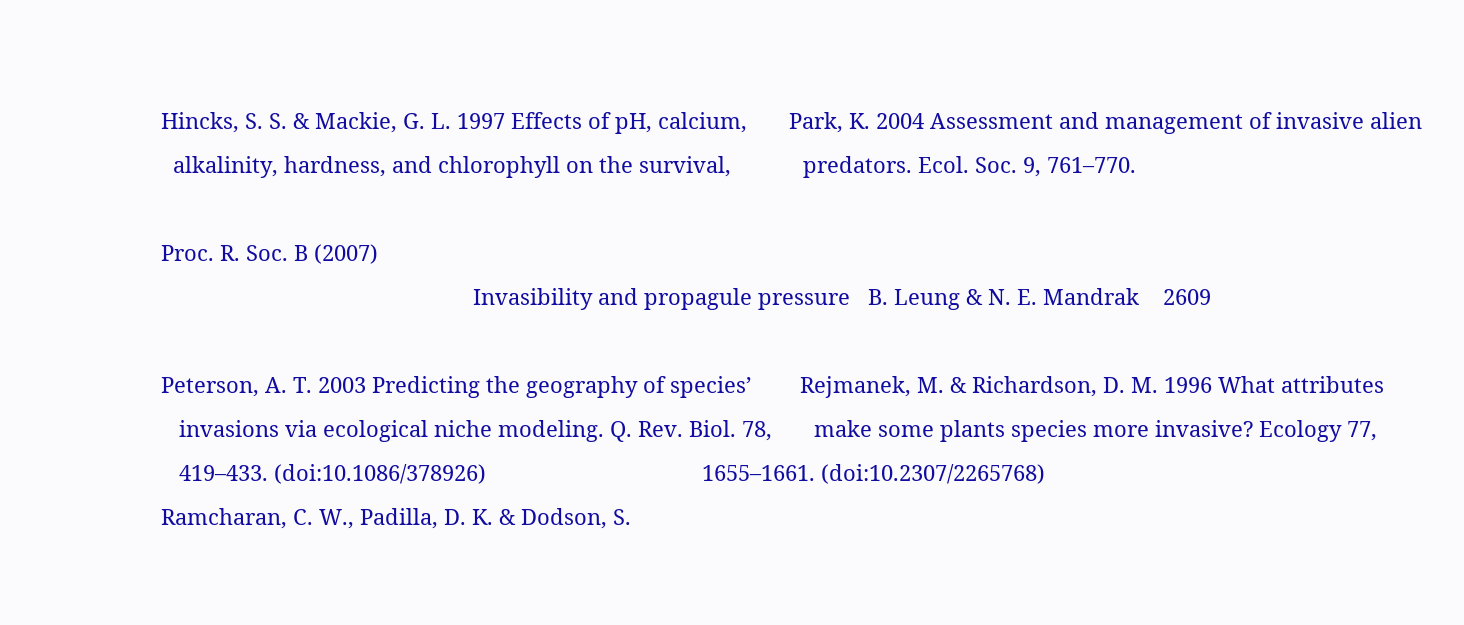Hincks, S. S. & Mackie, G. L. 1997 Effects of pH, calcium,       Park, K. 2004 Assessment and management of invasive alien
  alkalinity, hardness, and chlorophyll on the survival,            predators. Ecol. Soc. 9, 761–770.

Proc. R. Soc. B (2007)
                                                    Invasibility and propagule pressure   B. Leung & N. E. Mandrak    2609

Peterson, A. T. 2003 Predicting the geography of species’        Rejmanek, M. & Richardson, D. M. 1996 What attributes
   invasions via ecological niche modeling. Q. Rev. Biol. 78,       make some plants species more invasive? Ecology 77,
   419–433. (doi:10.1086/378926)                                    1655–1661. (doi:10.2307/2265768)
Ramcharan, C. W., Padilla, D. K. & Dodson, S.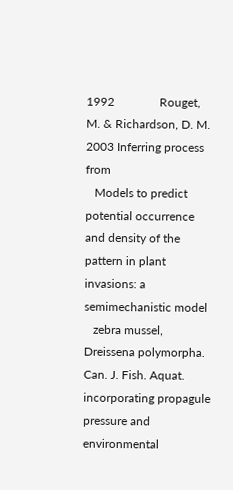1992               Rouget, M. & Richardson, D. M. 2003 Inferring process from
   Models to predict potential occurrence and density of the        pattern in plant invasions: a semimechanistic model
   zebra mussel, Dreissena polymorpha. Can. J. Fish. Aquat.         incorporating propagule pressure and environmental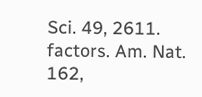Sci. 49, 2611.                                                   factors. Am. Nat. 162,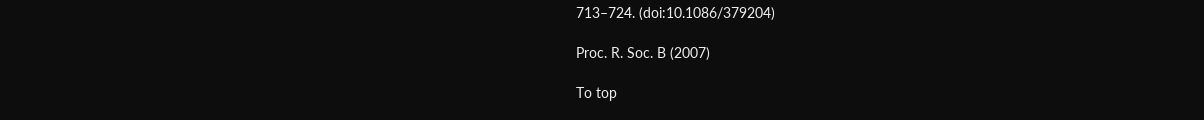713–724. (doi:10.1086/379204)

Proc. R. Soc. B (2007)

To top